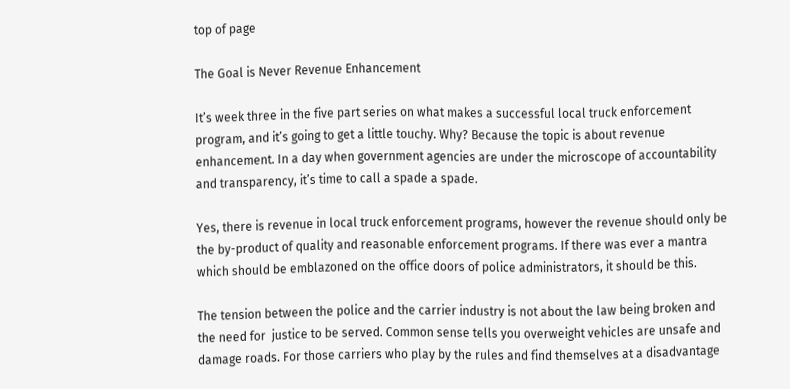top of page

The Goal is Never Revenue Enhancement

It’s week three in the five part series on what makes a successful local truck enforcement program, and it’s going to get a little touchy. Why? Because the topic is about revenue enhancement. In a day when government agencies are under the microscope of accountability and transparency, it’s time to call a spade a spade.

Yes, there is revenue in local truck enforcement programs, however the revenue should only be the by-product of quality and reasonable enforcement programs. If there was ever a mantra which should be emblazoned on the office doors of police administrators, it should be this.

The tension between the police and the carrier industry is not about the law being broken and the need for  justice to be served. Common sense tells you overweight vehicles are unsafe and damage roads. For those carriers who play by the rules and find themselves at a disadvantage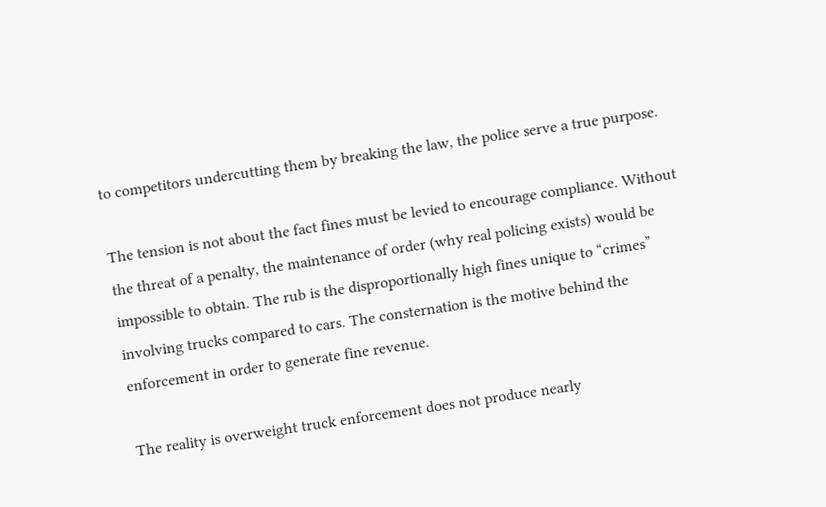to competitors undercutting them by breaking the law, the police serve a true purpose.

The tension is not about the fact fines must be levied to encourage compliance. Without the threat of a penalty, the maintenance of order (why real policing exists) would be impossible to obtain. The rub is the disproportionally high fines unique to “crimes” involving trucks compared to cars. The consternation is the motive behind the enforcement in order to generate fine revenue.

The reality is overweight truck enforcement does not produce nearly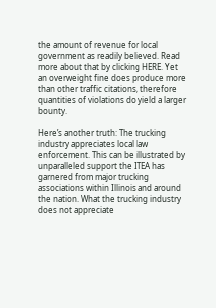the amount of revenue for local government as readily believed. Read more about that by clicking HERE. Yet an overweight fine does produce more than other traffic citations, therefore quantities of violations do yield a larger bounty.

Here’s another truth: The trucking industry appreciates local law enforcement. This can be illustrated by unparalleled support the ITEA has garnered from major trucking associations within Illinois and around the nation. What the trucking industry does not appreciate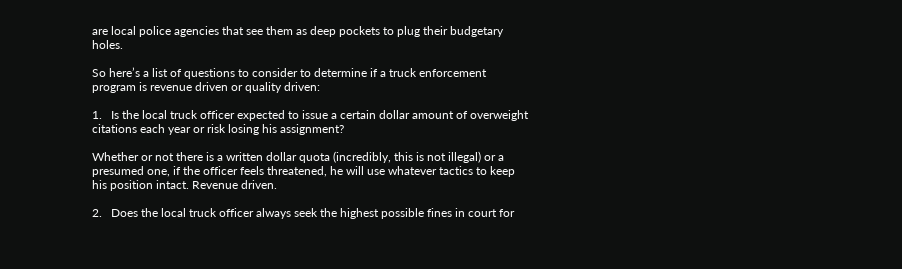are local police agencies that see them as deep pockets to plug their budgetary holes.

So here’s a list of questions to consider to determine if a truck enforcement program is revenue driven or quality driven:

1.   Is the local truck officer expected to issue a certain dollar amount of overweight citations each year or risk losing his assignment?

Whether or not there is a written dollar quota (incredibly, this is not illegal) or a presumed one, if the officer feels threatened, he will use whatever tactics to keep his position intact. Revenue driven.

2.   Does the local truck officer always seek the highest possible fines in court for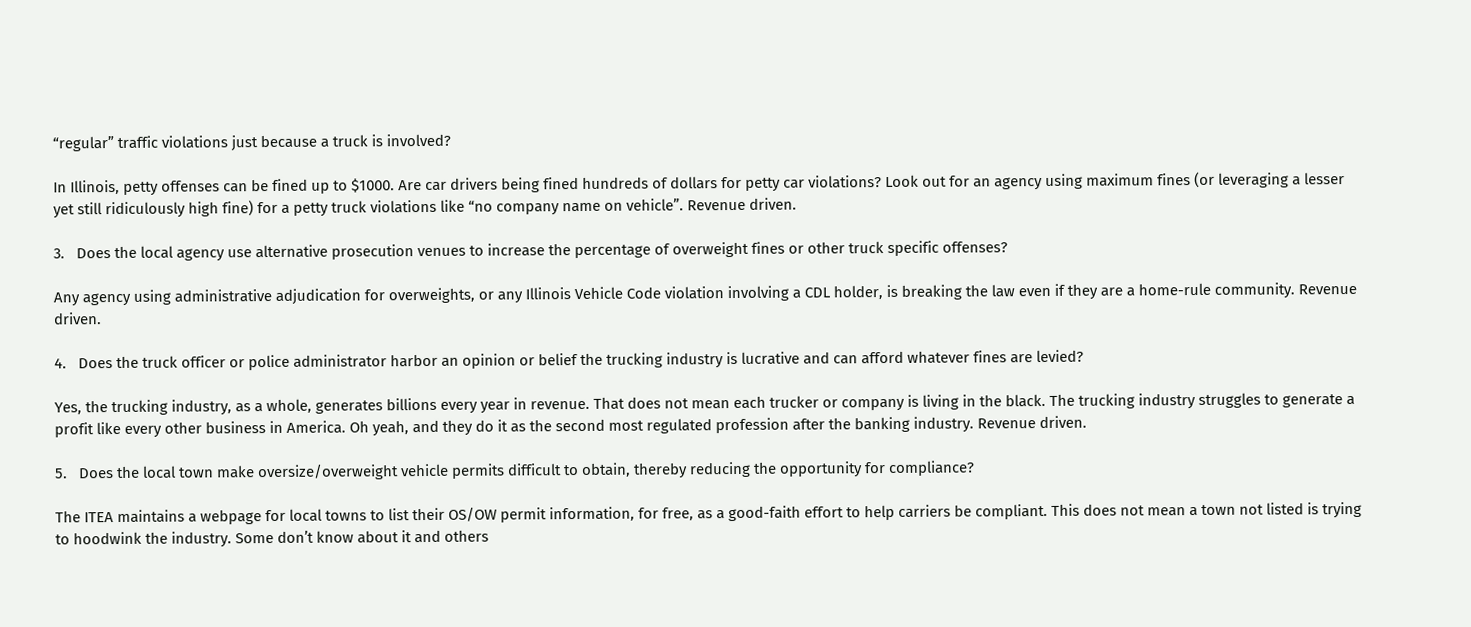“regular” traffic violations just because a truck is involved?

In Illinois, petty offenses can be fined up to $1000. Are car drivers being fined hundreds of dollars for petty car violations? Look out for an agency using maximum fines (or leveraging a lesser yet still ridiculously high fine) for a petty truck violations like “no company name on vehicle”. Revenue driven.

3.   Does the local agency use alternative prosecution venues to increase the percentage of overweight fines or other truck specific offenses?

Any agency using administrative adjudication for overweights, or any Illinois Vehicle Code violation involving a CDL holder, is breaking the law even if they are a home-rule community. Revenue driven.

4.   Does the truck officer or police administrator harbor an opinion or belief the trucking industry is lucrative and can afford whatever fines are levied?

Yes, the trucking industry, as a whole, generates billions every year in revenue. That does not mean each trucker or company is living in the black. The trucking industry struggles to generate a profit like every other business in America. Oh yeah, and they do it as the second most regulated profession after the banking industry. Revenue driven.

5.   Does the local town make oversize/overweight vehicle permits difficult to obtain, thereby reducing the opportunity for compliance?

The ITEA maintains a webpage for local towns to list their OS/OW permit information, for free, as a good-faith effort to help carriers be compliant. This does not mean a town not listed is trying to hoodwink the industry. Some don’t know about it and others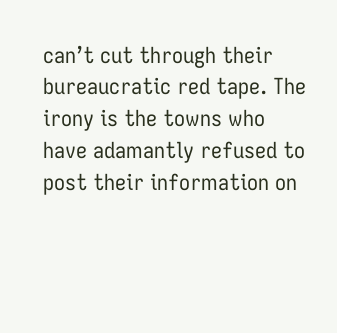can’t cut through their bureaucratic red tape. The irony is the towns who have adamantly refused to post their information on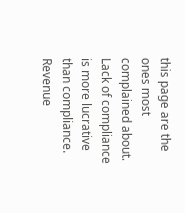this page are the ones most complained about. Lack of compliance is more lucrative than compliance. Revenue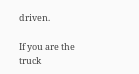driven.

If you are the truck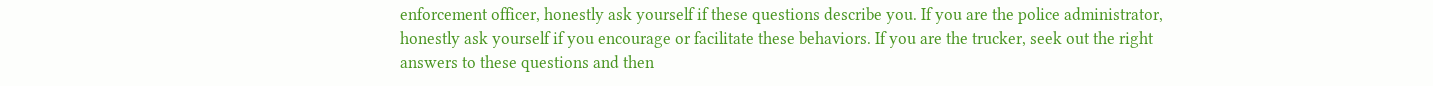enforcement officer, honestly ask yourself if these questions describe you. If you are the police administrator, honestly ask yourself if you encourage or facilitate these behaviors. If you are the trucker, seek out the right answers to these questions and then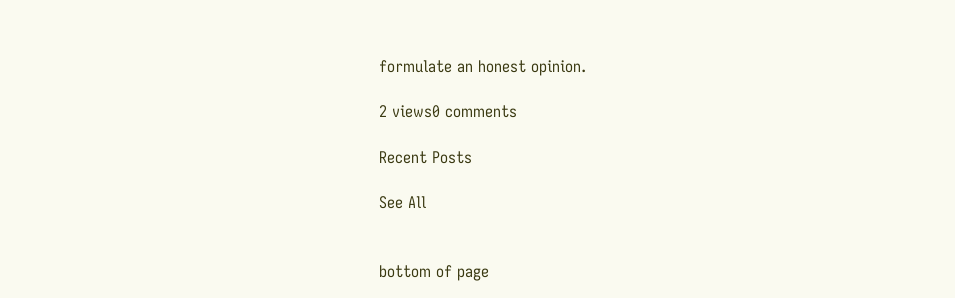formulate an honest opinion.

2 views0 comments

Recent Posts

See All


bottom of page